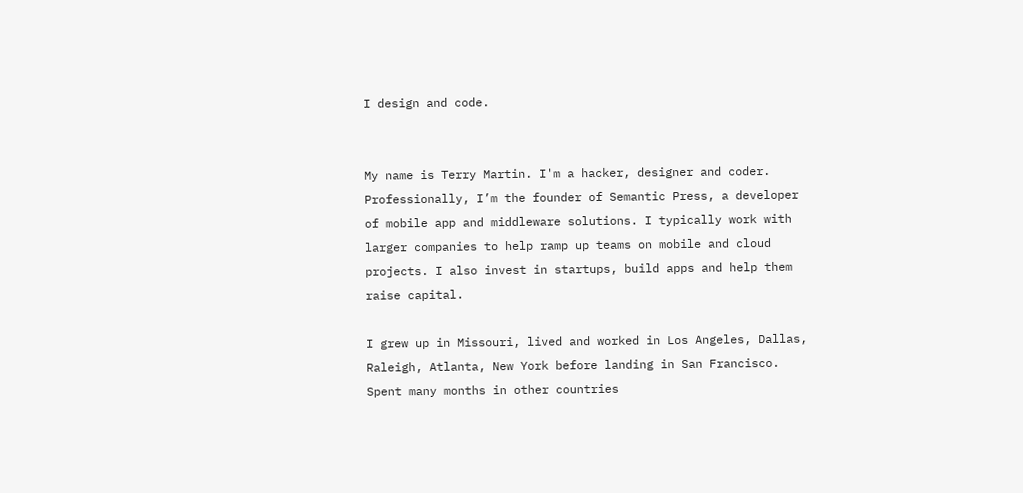I design and code.


My name is Terry Martin. I'm a hacker, designer and coder. Professionally, I’m the founder of Semantic Press, a developer of mobile app and middleware solutions. I typically work with larger companies to help ramp up teams on mobile and cloud projects. I also invest in startups, build apps and help them raise capital.

I grew up in Missouri, lived and worked in Los Angeles, Dallas, Raleigh, Atlanta, New York before landing in San Francisco. Spent many months in other countries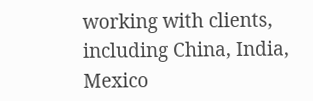working with clients, including China, India, Mexico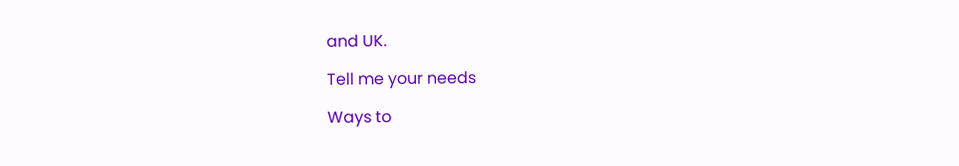and UK.

Tell me your needs

Ways to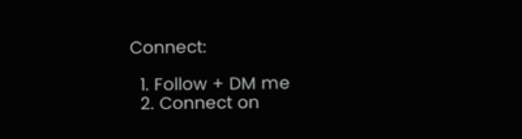Connect:

  1. Follow + DM me
  2. Connect on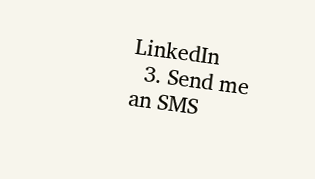LinkedIn
  3. Send me an SMS